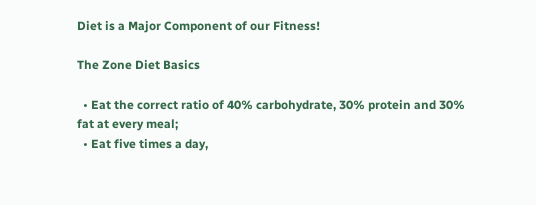Diet is a Major Component of our Fitness!

The Zone Diet Basics

  • Eat the correct ratio of 40% carbohydrate, 30% protein and 30% fat at every meal;
  • Eat five times a day,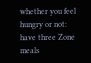whether you feel hungry or not: have three Zone meals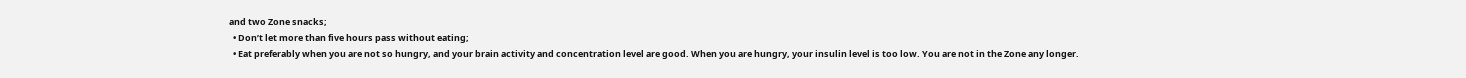and two Zone snacks;
  • Don’t let more than five hours pass without eating;
  • Eat preferably when you are not so hungry, and your brain activity and concentration level are good. When you are hungry, your insulin level is too low. You are not in the Zone any longer.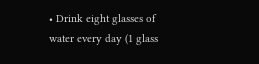• Drink eight glasses of water every day (1 glass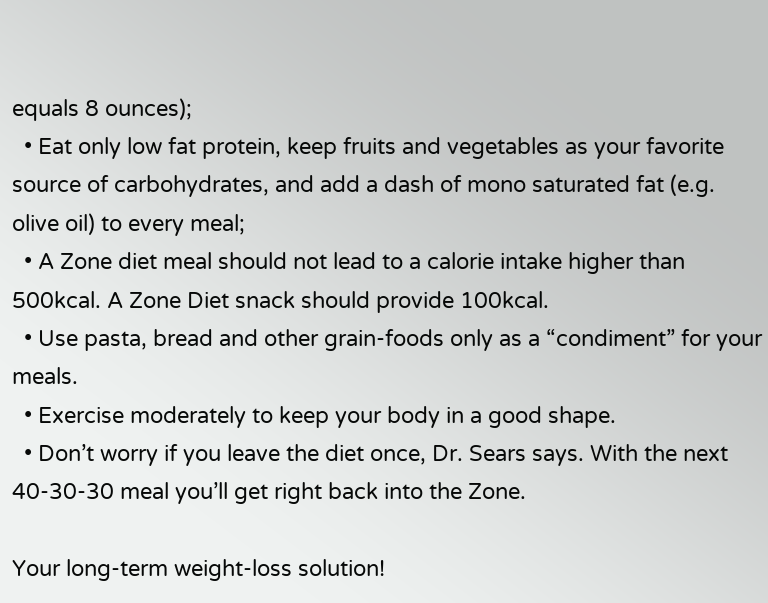equals 8 ounces);
  • Eat only low fat protein, keep fruits and vegetables as your favorite source of carbohydrates, and add a dash of mono saturated fat (e.g. olive oil) to every meal;
  • A Zone diet meal should not lead to a calorie intake higher than 500kcal. A Zone Diet snack should provide 100kcal.
  • Use pasta, bread and other grain-foods only as a “condiment” for your meals.
  • Exercise moderately to keep your body in a good shape.
  • Don’t worry if you leave the diet once, Dr. Sears says. With the next 40-30-30 meal you’ll get right back into the Zone.

Your long-term weight-loss solution!